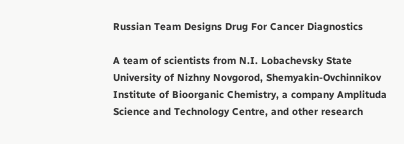Russian Team Designs Drug For Cancer Diagnostics

A team of scientists from N.I. Lobachevsky State University of Nizhny Novgorod, Shemyakin-Ovchinnikov Institute of Bioorganic Chemistry, a company Amplituda Science and Technology Centre, and other research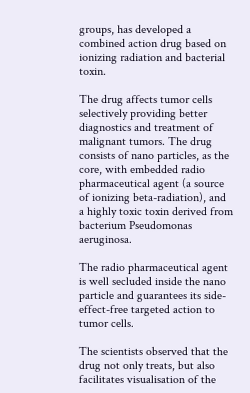groups, has developed a combined action drug based on ionizing radiation and bacterial toxin.

The drug affects tumor cells selectively providing better diagnostics and treatment of malignant tumors. The drug consists of nano particles, as the core, with embedded radio pharmaceutical agent (a source of ionizing beta-radiation), and a highly toxic toxin derived from bacterium Pseudomonas aeruginosa.

The radio pharmaceutical agent is well secluded inside the nano particle and guarantees its side-effect-free targeted action to tumor cells.

The scientists observed that the drug not only treats, but also facilitates visualisation of the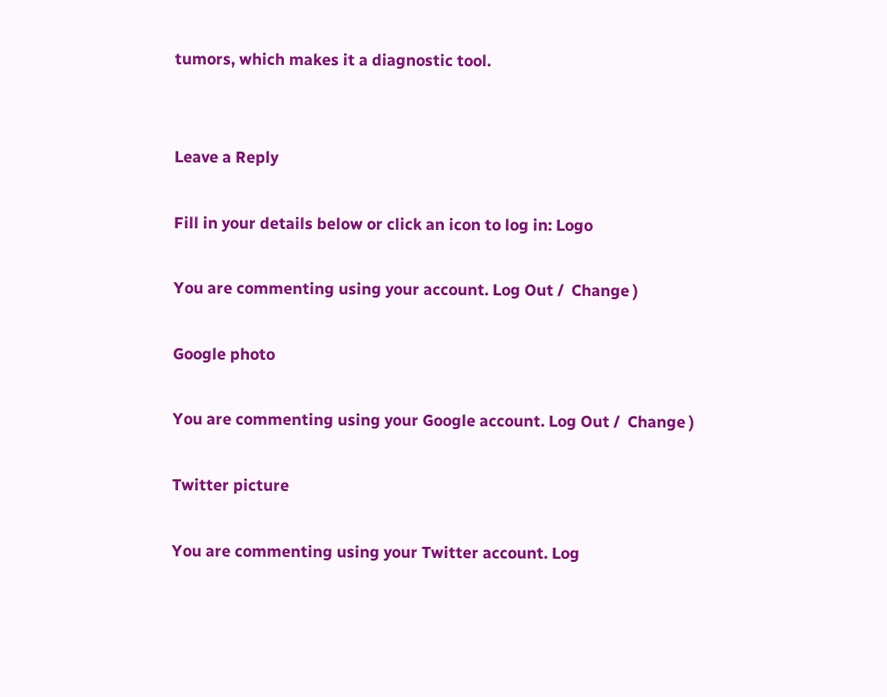tumors, which makes it a diagnostic tool.


Leave a Reply

Fill in your details below or click an icon to log in: Logo

You are commenting using your account. Log Out /  Change )

Google photo

You are commenting using your Google account. Log Out /  Change )

Twitter picture

You are commenting using your Twitter account. Log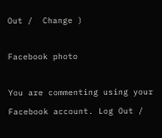Out /  Change )

Facebook photo

You are commenting using your Facebook account. Log Out /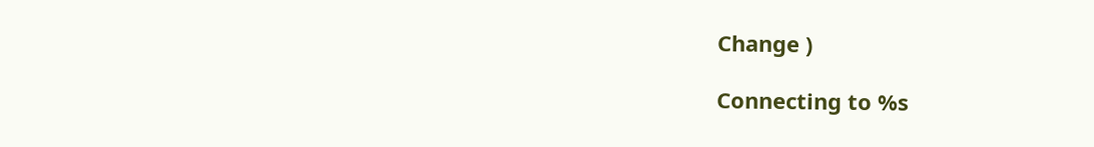Change )

Connecting to %s